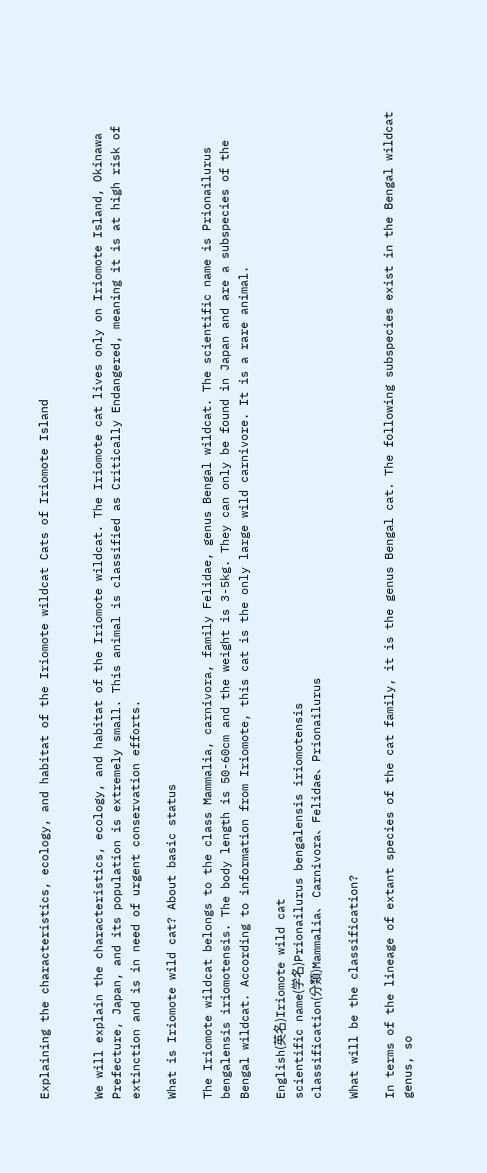Explaining the characteristics, ecology, and habitat of the Iriomote wildcat Cats of Iriomote Island


We will explain the characteristics, ecology, and habitat of the Iriomote wildcat. The Iriomote cat lives only on Iriomote Island, Okinawa Prefecture, Japan, and its population is extremely small. This animal is classified as Critically Endangered, meaning it is at high risk of extinction and is in need of urgent conservation efforts.

What is Iriomote wild cat? About basic status

The Iriomote wildcat belongs to the class Mammalia, carnivora, family Felidae, genus Bengal wildcat. The scientific name is Prionailurus bengalensis iriomotensis. The body length is 50-60cm and the weight is 3-5kg. They can only be found in Japan and are a subspecies of the Bengal wildcat. According to information from Iriomote, this cat is the only large wild carnivore. It is a rare animal.

English(英名)Iriomote wild cat
scientific name(学名)Prionailurus bengalensis iriomotensis
classification(分類)Mammalia、 Carnivora、Felidae、Prionailurus

What will be the classification?

In terms of the lineage of extant species of the cat family, it is the genus Bengal cat. The following subspecies exist in the Bengal wildcat genus, so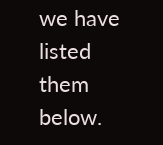we have listed them below.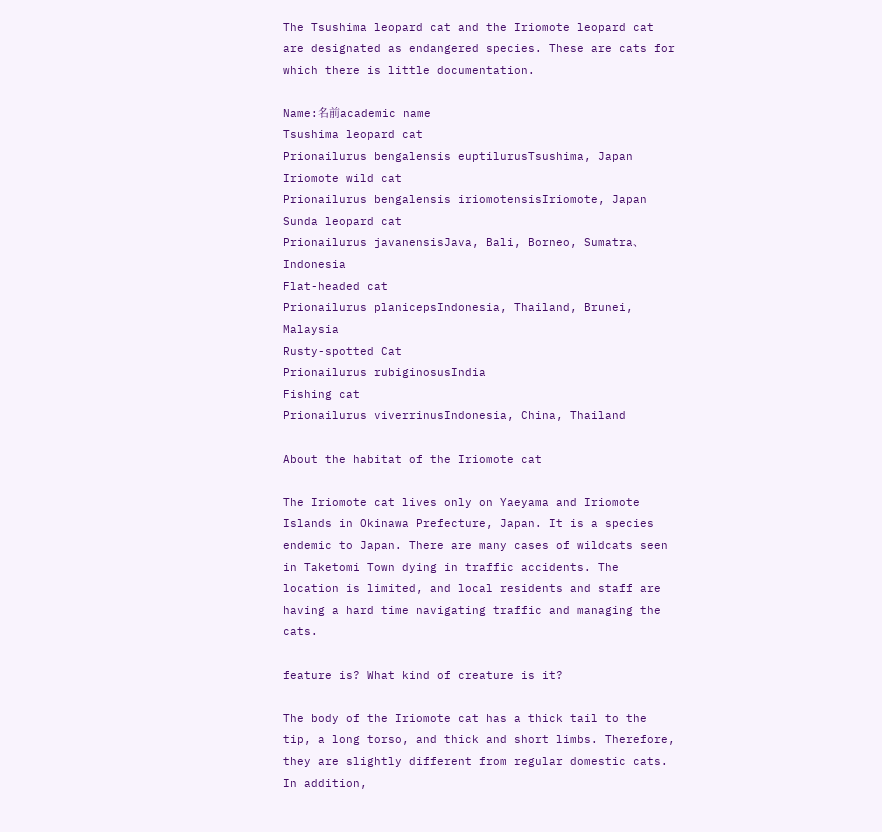The Tsushima leopard cat and the Iriomote leopard cat are designated as endangered species. These are cats for which there is little documentation.

Name:名前academic name
Tsushima leopard cat
Prionailurus bengalensis euptilurusTsushima, Japan
Iriomote wild cat
Prionailurus bengalensis iriomotensisIriomote, Japan
Sunda leopard cat
Prionailurus javanensisJava, Bali, Borneo, Sumatra、Indonesia
Flat-headed cat
Prionailurus planicepsIndonesia, Thailand, Brunei, Malaysia
Rusty-spotted Cat
Prionailurus rubiginosusIndia
Fishing cat
Prionailurus viverrinusIndonesia, China, Thailand

About the habitat of the Iriomote cat

The Iriomote cat lives only on Yaeyama and Iriomote Islands in Okinawa Prefecture, Japan. It is a species endemic to Japan. There are many cases of wildcats seen in Taketomi Town dying in traffic accidents. The location is limited, and local residents and staff are having a hard time navigating traffic and managing the cats.

feature is? What kind of creature is it?

The body of the Iriomote cat has a thick tail to the tip, a long torso, and thick and short limbs. Therefore, they are slightly different from regular domestic cats. In addition,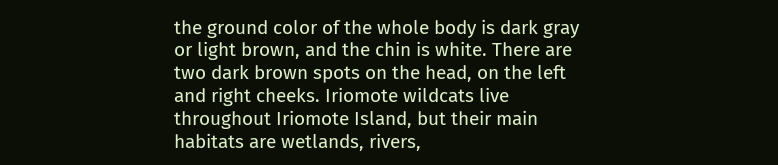the ground color of the whole body is dark gray or light brown, and the chin is white. There are two dark brown spots on the head, on the left and right cheeks. Iriomote wildcats live throughout Iriomote Island, but their main habitats are wetlands, rivers,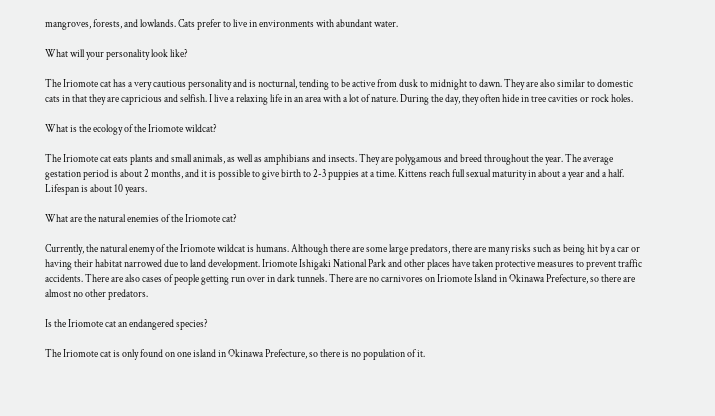mangroves, forests, and lowlands. Cats prefer to live in environments with abundant water.

What will your personality look like?

The Iriomote cat has a very cautious personality and is nocturnal, tending to be active from dusk to midnight to dawn. They are also similar to domestic cats in that they are capricious and selfish. I live a relaxing life in an area with a lot of nature. During the day, they often hide in tree cavities or rock holes.

What is the ecology of the Iriomote wildcat?

The Iriomote cat eats plants and small animals, as well as amphibians and insects. They are polygamous and breed throughout the year. The average gestation period is about 2 months, and it is possible to give birth to 2-3 puppies at a time. Kittens reach full sexual maturity in about a year and a half. Lifespan is about 10 years.

What are the natural enemies of the Iriomote cat?

Currently, the natural enemy of the Iriomote wildcat is humans. Although there are some large predators, there are many risks such as being hit by a car or having their habitat narrowed due to land development. Iriomote Ishigaki National Park and other places have taken protective measures to prevent traffic accidents. There are also cases of people getting run over in dark tunnels. There are no carnivores on Iriomote Island in Okinawa Prefecture, so there are almost no other predators.

Is the Iriomote cat an endangered species?

The Iriomote cat is only found on one island in Okinawa Prefecture, so there is no population of it.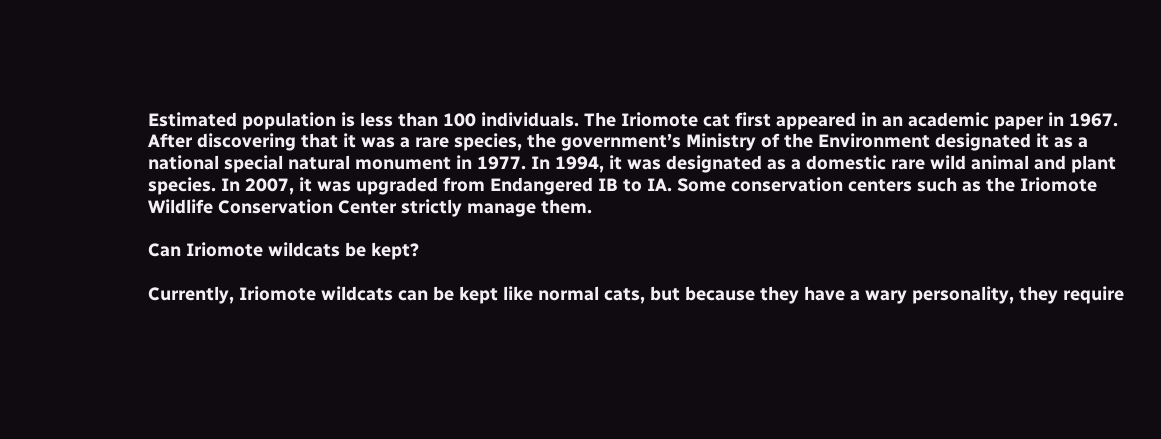Estimated population is less than 100 individuals. The Iriomote cat first appeared in an academic paper in 1967. After discovering that it was a rare species, the government’s Ministry of the Environment designated it as a national special natural monument in 1977. In 1994, it was designated as a domestic rare wild animal and plant species. In 2007, it was upgraded from Endangered IB to IA. Some conservation centers such as the Iriomote Wildlife Conservation Center strictly manage them.

Can Iriomote wildcats be kept?

Currently, Iriomote wildcats can be kept like normal cats, but because they have a wary personality, they require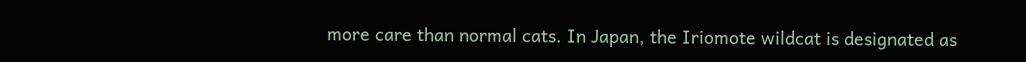more care than normal cats. In Japan, the Iriomote wildcat is designated as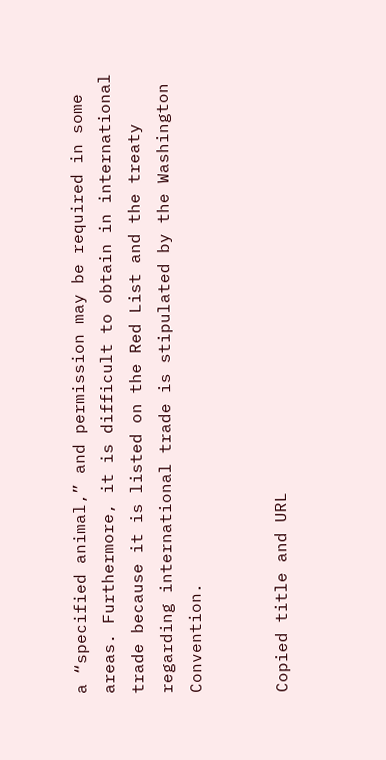a “specified animal,” and permission may be required in some areas. Furthermore, it is difficult to obtain in international trade because it is listed on the Red List and the treaty regarding international trade is stipulated by the Washington Convention.


Copied title and URL